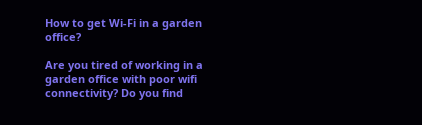How to get Wi-Fi in a garden office?

Are you tired of working in a garden office with poor wifi connectivity? Do you find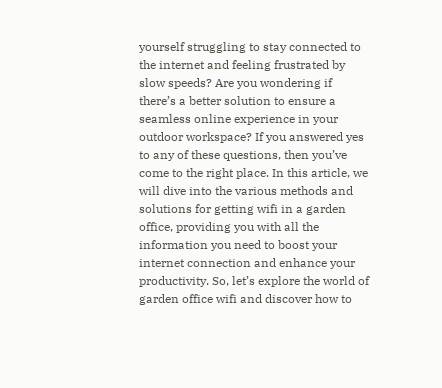yourself struggling to stay connected to the internet and feeling frustrated by slow speeds? Are you wondering if there’s a better solution to ensure a seamless online experience in your outdoor workspace? If you answered yes to any of these questions, then you’ve come to the right place. In this article, we will dive into the various methods and solutions for getting wifi in a garden office, providing you with all the information you need to boost your internet connection and enhance your productivity. So, let’s explore the world of garden office wifi and discover how to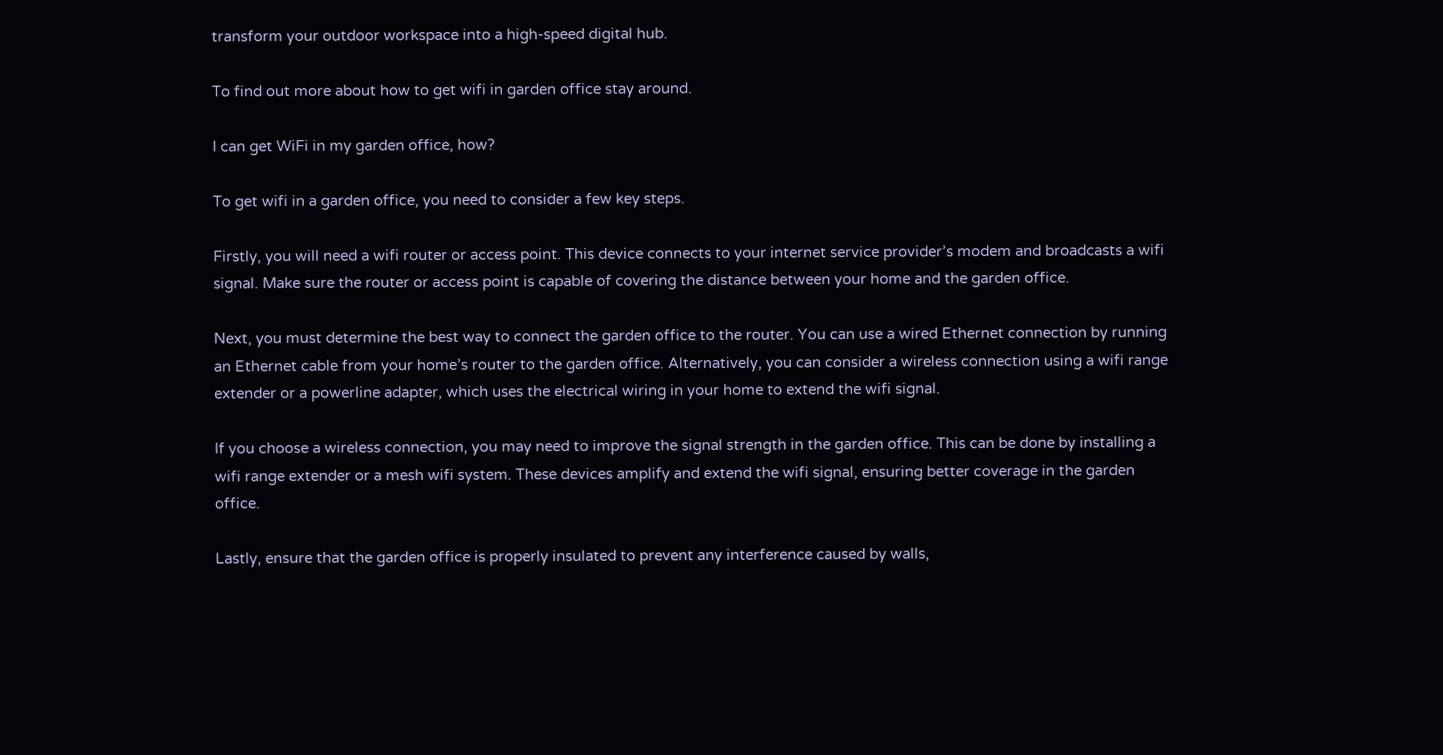transform your outdoor workspace into a high-speed digital hub.

To find out more about how to get wifi in garden office stay around.

I can get WiFi in my garden office, how?

To get wifi in a garden office, you need to consider a few key steps.

Firstly, you will need a wifi router or access point. This device connects to your internet service provider’s modem and broadcasts a wifi signal. Make sure the router or access point is capable of covering the distance between your home and the garden office.

Next, you must determine the best way to connect the garden office to the router. You can use a wired Ethernet connection by running an Ethernet cable from your home’s router to the garden office. Alternatively, you can consider a wireless connection using a wifi range extender or a powerline adapter, which uses the electrical wiring in your home to extend the wifi signal.

If you choose a wireless connection, you may need to improve the signal strength in the garden office. This can be done by installing a wifi range extender or a mesh wifi system. These devices amplify and extend the wifi signal, ensuring better coverage in the garden office.

Lastly, ensure that the garden office is properly insulated to prevent any interference caused by walls,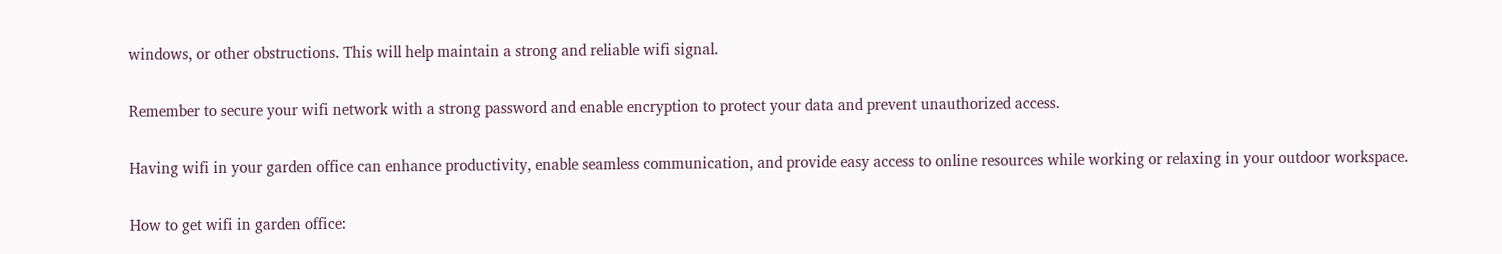windows, or other obstructions. This will help maintain a strong and reliable wifi signal.

Remember to secure your wifi network with a strong password and enable encryption to protect your data and prevent unauthorized access.

Having wifi in your garden office can enhance productivity, enable seamless communication, and provide easy access to online resources while working or relaxing in your outdoor workspace.

How to get wifi in garden office: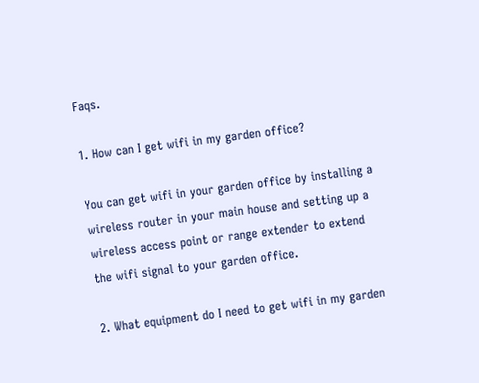Faqs.

1. How can I get wifi in my garden office?

You can get wifi in your garden office by installing a wireless router in your main house and setting up a wireless access point or range extender to extend the wifi signal to your garden office.

2. What equipment do I need to get wifi in my garden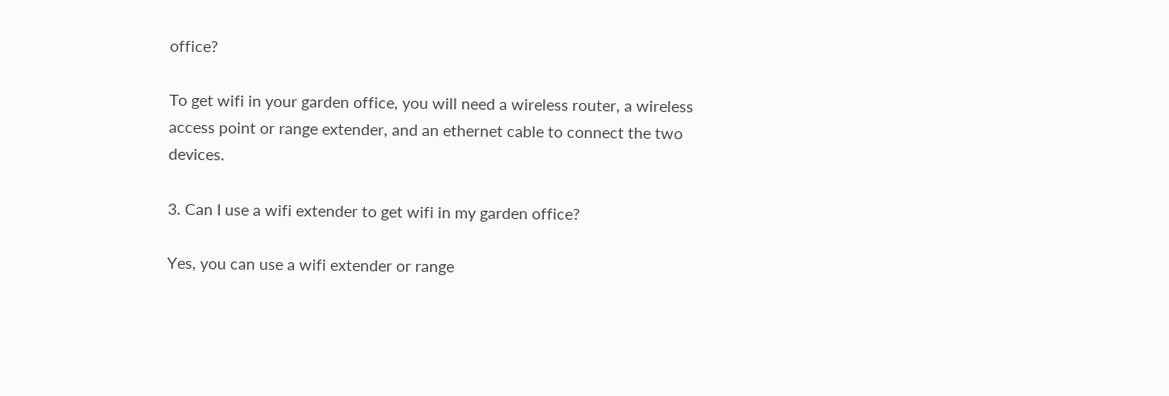office?

To get wifi in your garden office, you will need a wireless router, a wireless access point or range extender, and an ethernet cable to connect the two devices.

3. Can I use a wifi extender to get wifi in my garden office?

Yes, you can use a wifi extender or range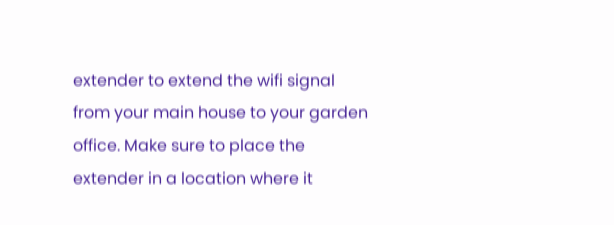extender to extend the wifi signal from your main house to your garden office. Make sure to place the extender in a location where it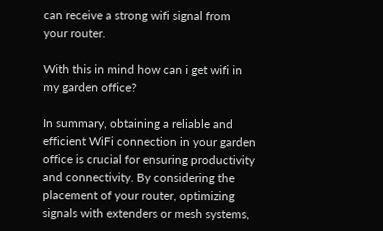can receive a strong wifi signal from your router.

With this in mind how can i get wifi in my garden office?

In summary, obtaining a reliable and efficient WiFi connection in your garden office is crucial for ensuring productivity and connectivity. By considering the placement of your router, optimizing signals with extenders or mesh systems,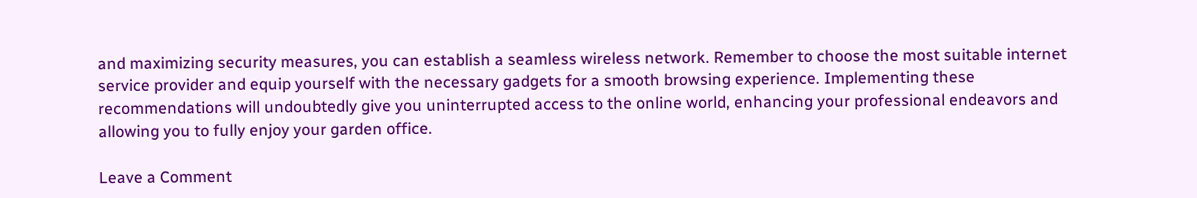and maximizing security measures, you can establish a seamless wireless network. Remember to choose the most suitable internet service provider and equip yourself with the necessary gadgets for a smooth browsing experience. Implementing these recommendations will undoubtedly give you uninterrupted access to the online world, enhancing your professional endeavors and allowing you to fully enjoy your garden office.

Leave a Comment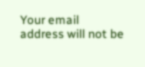Your email address will not be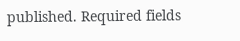published. Required fields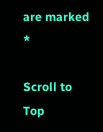are marked *

Scroll to Top